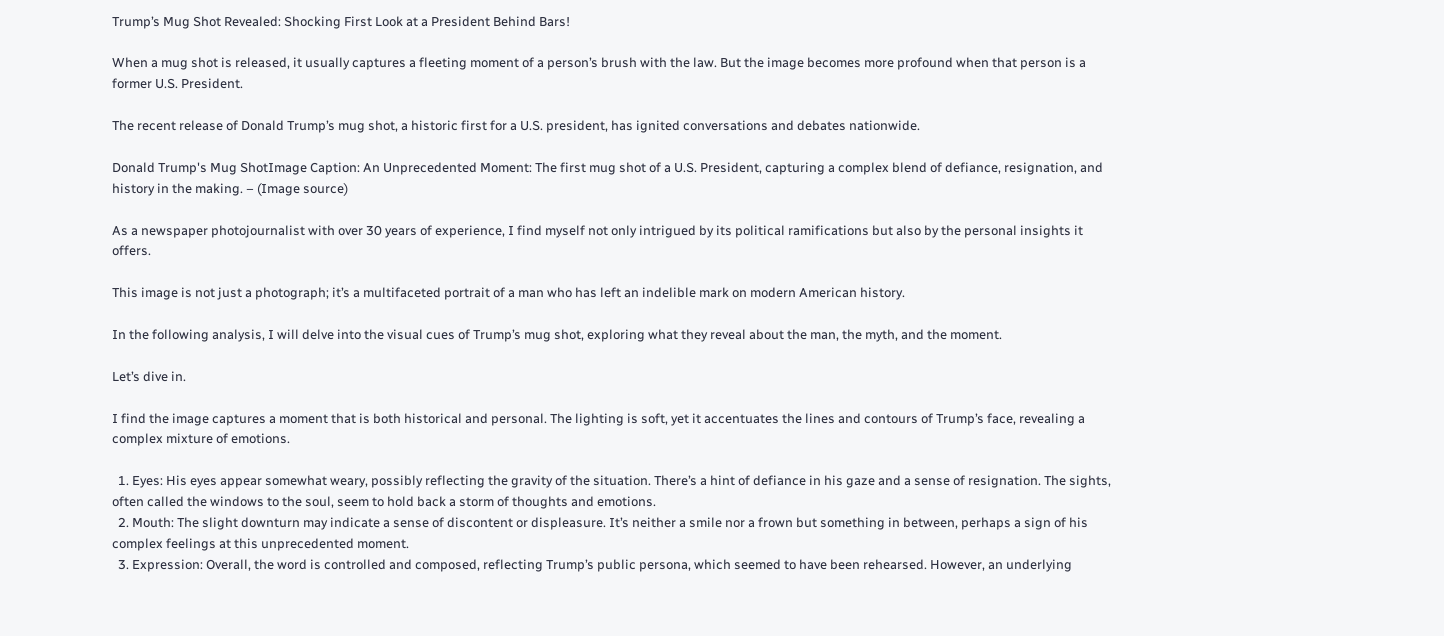Trump’s Mug Shot Revealed: Shocking First Look at a President Behind Bars!

When a mug shot is released, it usually captures a fleeting moment of a person’s brush with the law. But the image becomes more profound when that person is a former U.S. President.

The recent release of Donald Trump’s mug shot, a historic first for a U.S. president, has ignited conversations and debates nationwide.

Donald Trump's Mug ShotImage Caption: An Unprecedented Moment: The first mug shot of a U.S. President, capturing a complex blend of defiance, resignation, and history in the making. – (Image source)

As a newspaper photojournalist with over 30 years of experience, I find myself not only intrigued by its political ramifications but also by the personal insights it offers.

This image is not just a photograph; it’s a multifaceted portrait of a man who has left an indelible mark on modern American history.

In the following analysis, I will delve into the visual cues of Trump’s mug shot, exploring what they reveal about the man, the myth, and the moment.

Let’s dive in.

I find the image captures a moment that is both historical and personal. The lighting is soft, yet it accentuates the lines and contours of Trump’s face, revealing a complex mixture of emotions.

  1. Eyes: His eyes appear somewhat weary, possibly reflecting the gravity of the situation. There’s a hint of defiance in his gaze and a sense of resignation. The sights, often called the windows to the soul, seem to hold back a storm of thoughts and emotions.
  2. Mouth: The slight downturn may indicate a sense of discontent or displeasure. It’s neither a smile nor a frown but something in between, perhaps a sign of his complex feelings at this unprecedented moment.
  3. Expression: Overall, the word is controlled and composed, reflecting Trump’s public persona, which seemed to have been rehearsed. However, an underlying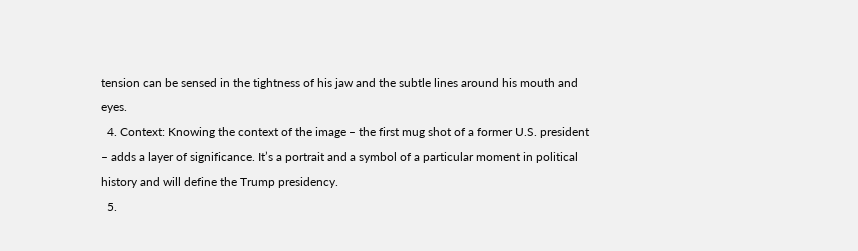tension can be sensed in the tightness of his jaw and the subtle lines around his mouth and eyes.
  4. Context: Knowing the context of the image – the first mug shot of a former U.S. president – adds a layer of significance. It’s a portrait and a symbol of a particular moment in political history and will define the Trump presidency.
  5.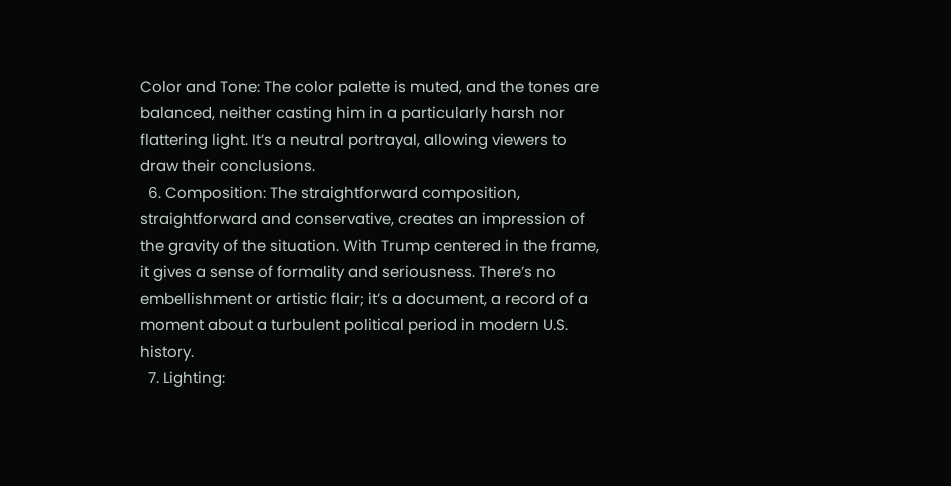Color and Tone: The color palette is muted, and the tones are balanced, neither casting him in a particularly harsh nor flattering light. It’s a neutral portrayal, allowing viewers to draw their conclusions.
  6. Composition: The straightforward composition, straightforward and conservative, creates an impression of the gravity of the situation. With Trump centered in the frame, it gives a sense of formality and seriousness. There’s no embellishment or artistic flair; it’s a document, a record of a moment about a turbulent political period in modern U.S. history.
  7. Lighting: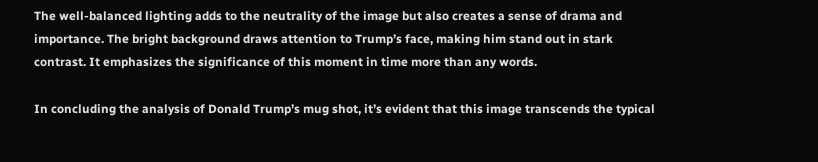The well-balanced lighting adds to the neutrality of the image but also creates a sense of drama and importance. The bright background draws attention to Trump’s face, making him stand out in stark contrast. It emphasizes the significance of this moment in time more than any words.

In concluding the analysis of Donald Trump’s mug shot, it’s evident that this image transcends the typical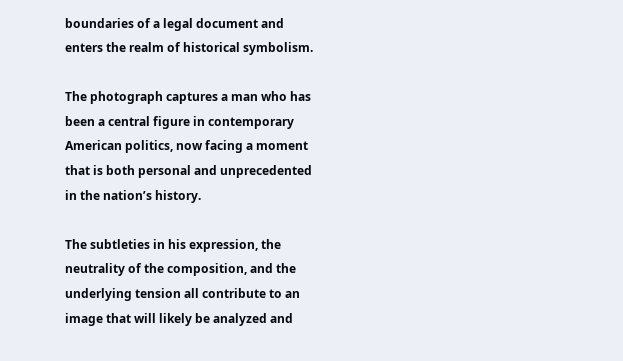boundaries of a legal document and enters the realm of historical symbolism.

The photograph captures a man who has been a central figure in contemporary American politics, now facing a moment that is both personal and unprecedented in the nation’s history.

The subtleties in his expression, the neutrality of the composition, and the underlying tension all contribute to an image that will likely be analyzed and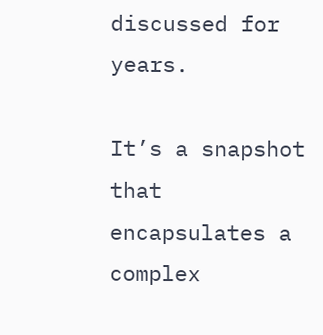discussed for years.

It’s a snapshot that encapsulates a complex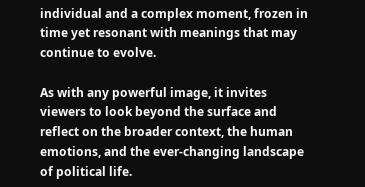individual and a complex moment, frozen in time yet resonant with meanings that may continue to evolve.

As with any powerful image, it invites viewers to look beyond the surface and reflect on the broader context, the human emotions, and the ever-changing landscape of political life.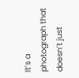It’s a photograph that doesn’t just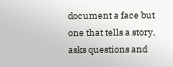document a face but one that tells a story, asks questions and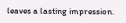leaves a lasting impression.